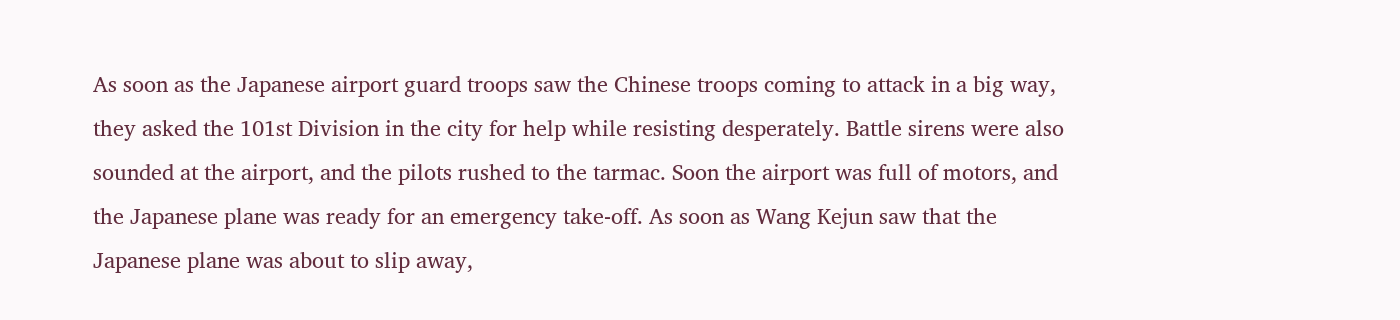As soon as the Japanese airport guard troops saw the Chinese troops coming to attack in a big way, they asked the 101st Division in the city for help while resisting desperately. Battle sirens were also sounded at the airport, and the pilots rushed to the tarmac. Soon the airport was full of motors, and the Japanese plane was ready for an emergency take-off. As soon as Wang Kejun saw that the Japanese plane was about to slip away,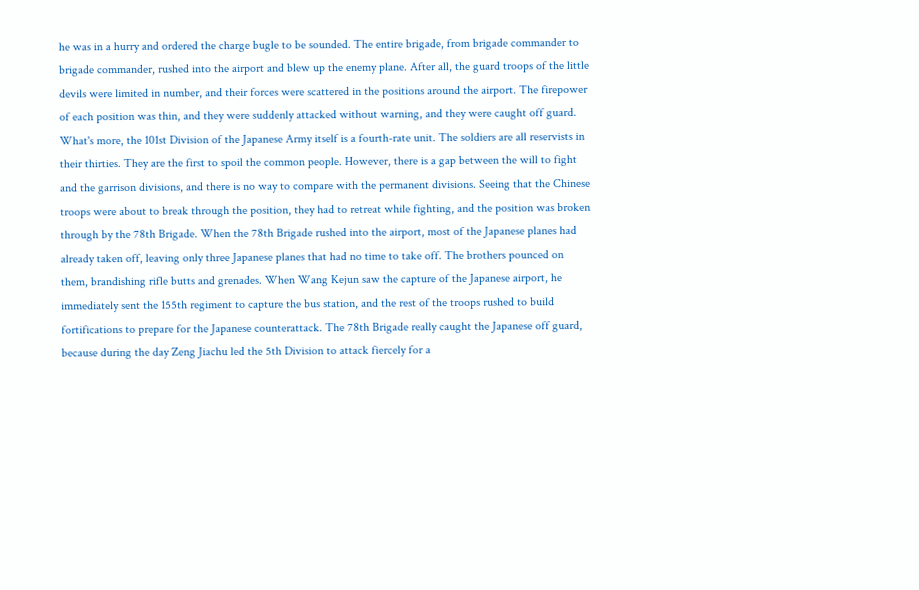he was in a hurry and ordered the charge bugle to be sounded. The entire brigade, from brigade commander to brigade commander, rushed into the airport and blew up the enemy plane. After all, the guard troops of the little devils were limited in number, and their forces were scattered in the positions around the airport. The firepower of each position was thin, and they were suddenly attacked without warning, and they were caught off guard. What's more, the 101st Division of the Japanese Army itself is a fourth-rate unit. The soldiers are all reservists in their thirties. They are the first to spoil the common people. However, there is a gap between the will to fight and the garrison divisions, and there is no way to compare with the permanent divisions. Seeing that the Chinese troops were about to break through the position, they had to retreat while fighting, and the position was broken through by the 78th Brigade. When the 78th Brigade rushed into the airport, most of the Japanese planes had already taken off, leaving only three Japanese planes that had no time to take off. The brothers pounced on them, brandishing rifle butts and grenades. When Wang Kejun saw the capture of the Japanese airport, he immediately sent the 155th regiment to capture the bus station, and the rest of the troops rushed to build fortifications to prepare for the Japanese counterattack. The 78th Brigade really caught the Japanese off guard, because during the day Zeng Jiachu led the 5th Division to attack fiercely for a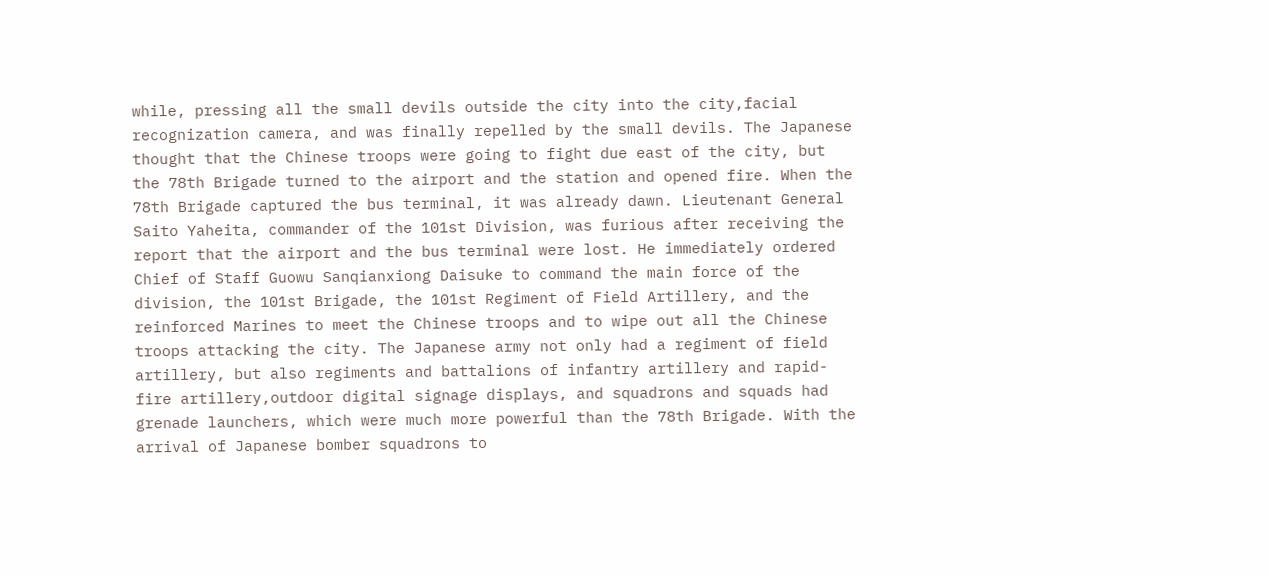while, pressing all the small devils outside the city into the city,facial recognization camera, and was finally repelled by the small devils. The Japanese thought that the Chinese troops were going to fight due east of the city, but the 78th Brigade turned to the airport and the station and opened fire. When the 78th Brigade captured the bus terminal, it was already dawn. Lieutenant General Saito Yaheita, commander of the 101st Division, was furious after receiving the report that the airport and the bus terminal were lost. He immediately ordered Chief of Staff Guowu Sanqianxiong Daisuke to command the main force of the division, the 101st Brigade, the 101st Regiment of Field Artillery, and the reinforced Marines to meet the Chinese troops and to wipe out all the Chinese troops attacking the city. The Japanese army not only had a regiment of field artillery, but also regiments and battalions of infantry artillery and rapid-fire artillery,outdoor digital signage displays, and squadrons and squads had grenade launchers, which were much more powerful than the 78th Brigade. With the arrival of Japanese bomber squadrons to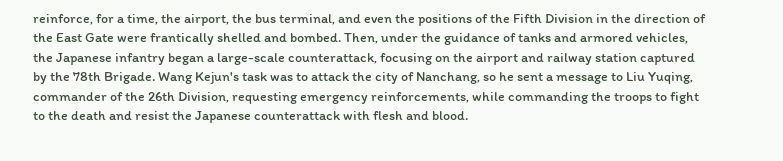reinforce, for a time, the airport, the bus terminal, and even the positions of the Fifth Division in the direction of the East Gate were frantically shelled and bombed. Then, under the guidance of tanks and armored vehicles, the Japanese infantry began a large-scale counterattack, focusing on the airport and railway station captured by the 78th Brigade. Wang Kejun's task was to attack the city of Nanchang, so he sent a message to Liu Yuqing, commander of the 26th Division, requesting emergency reinforcements, while commanding the troops to fight to the death and resist the Japanese counterattack with flesh and blood.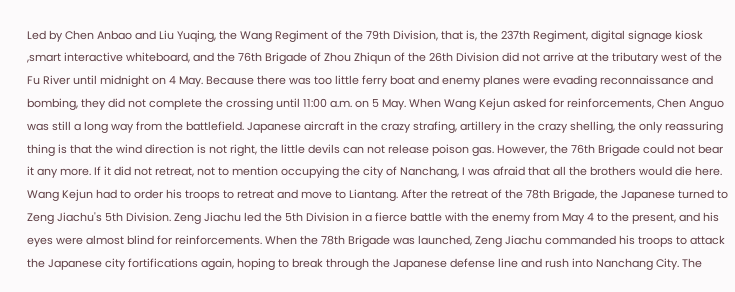Led by Chen Anbao and Liu Yuqing, the Wang Regiment of the 79th Division, that is, the 237th Regiment, digital signage kiosk ,smart interactive whiteboard, and the 76th Brigade of Zhou Zhiqun of the 26th Division did not arrive at the tributary west of the Fu River until midnight on 4 May. Because there was too little ferry boat and enemy planes were evading reconnaissance and bombing, they did not complete the crossing until 11:00 a.m. on 5 May. When Wang Kejun asked for reinforcements, Chen Anguo was still a long way from the battlefield. Japanese aircraft in the crazy strafing, artillery in the crazy shelling, the only reassuring thing is that the wind direction is not right, the little devils can not release poison gas. However, the 76th Brigade could not bear it any more. If it did not retreat, not to mention occupying the city of Nanchang, I was afraid that all the brothers would die here. Wang Kejun had to order his troops to retreat and move to Liantang. After the retreat of the 78th Brigade, the Japanese turned to Zeng Jiachu's 5th Division. Zeng Jiachu led the 5th Division in a fierce battle with the enemy from May 4 to the present, and his eyes were almost blind for reinforcements. When the 78th Brigade was launched, Zeng Jiachu commanded his troops to attack the Japanese city fortifications again, hoping to break through the Japanese defense line and rush into Nanchang City. The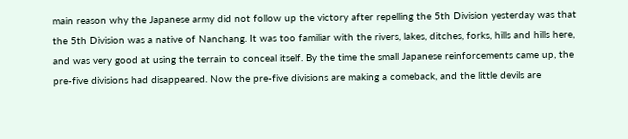main reason why the Japanese army did not follow up the victory after repelling the 5th Division yesterday was that the 5th Division was a native of Nanchang. It was too familiar with the rivers, lakes, ditches, forks, hills and hills here, and was very good at using the terrain to conceal itself. By the time the small Japanese reinforcements came up, the pre-five divisions had disappeared. Now the pre-five divisions are making a comeback, and the little devils are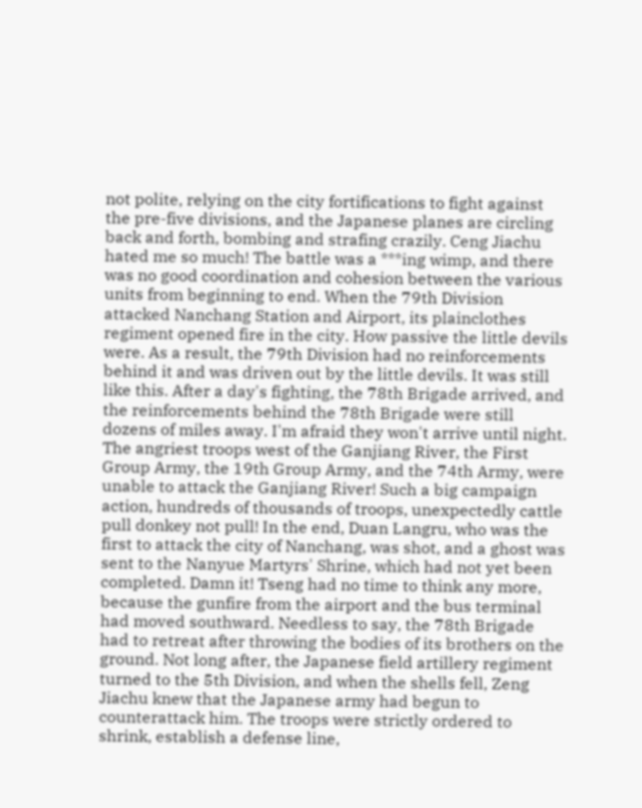not polite, relying on the city fortifications to fight against the pre-five divisions, and the Japanese planes are circling back and forth, bombing and strafing crazily. Ceng Jiachu hated me so much! The battle was a ***ing wimp, and there was no good coordination and cohesion between the various units from beginning to end. When the 79th Division attacked Nanchang Station and Airport, its plainclothes regiment opened fire in the city. How passive the little devils were. As a result, the 79th Division had no reinforcements behind it and was driven out by the little devils. It was still like this. After a day's fighting, the 78th Brigade arrived, and the reinforcements behind the 78th Brigade were still dozens of miles away. I'm afraid they won't arrive until night. The angriest troops west of the Ganjiang River, the First Group Army, the 19th Group Army, and the 74th Army, were unable to attack the Ganjiang River! Such a big campaign action, hundreds of thousands of troops, unexpectedly cattle pull donkey not pull! In the end, Duan Langru, who was the first to attack the city of Nanchang, was shot, and a ghost was sent to the Nanyue Martyrs' Shrine, which had not yet been completed. Damn it! Tseng had no time to think any more, because the gunfire from the airport and the bus terminal had moved southward. Needless to say, the 78th Brigade had to retreat after throwing the bodies of its brothers on the ground. Not long after, the Japanese field artillery regiment turned to the 5th Division, and when the shells fell, Zeng Jiachu knew that the Japanese army had begun to counterattack him. The troops were strictly ordered to shrink, establish a defense line,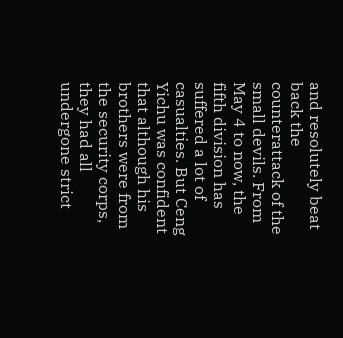and resolutely beat back the counterattack of the small devils. From May 4 to now, the fifth division has suffered a lot of casualties. But Ceng Yichu was confident that although his brothers were from the security corps, they had all undergone strict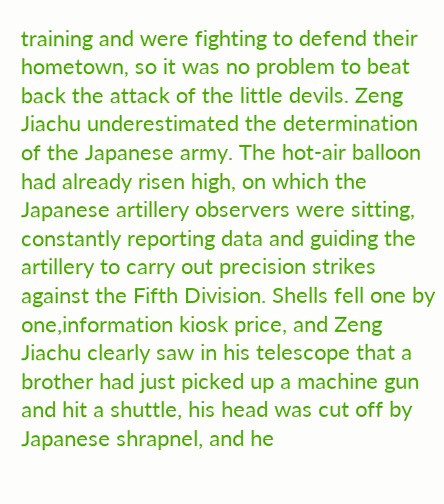training and were fighting to defend their hometown, so it was no problem to beat back the attack of the little devils. Zeng Jiachu underestimated the determination of the Japanese army. The hot-air balloon had already risen high, on which the Japanese artillery observers were sitting, constantly reporting data and guiding the artillery to carry out precision strikes against the Fifth Division. Shells fell one by one,information kiosk price, and Zeng Jiachu clearly saw in his telescope that a brother had just picked up a machine gun and hit a shuttle, his head was cut off by Japanese shrapnel, and he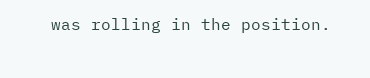was rolling in the position.